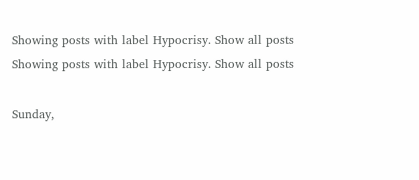Showing posts with label Hypocrisy. Show all posts
Showing posts with label Hypocrisy. Show all posts

Sunday,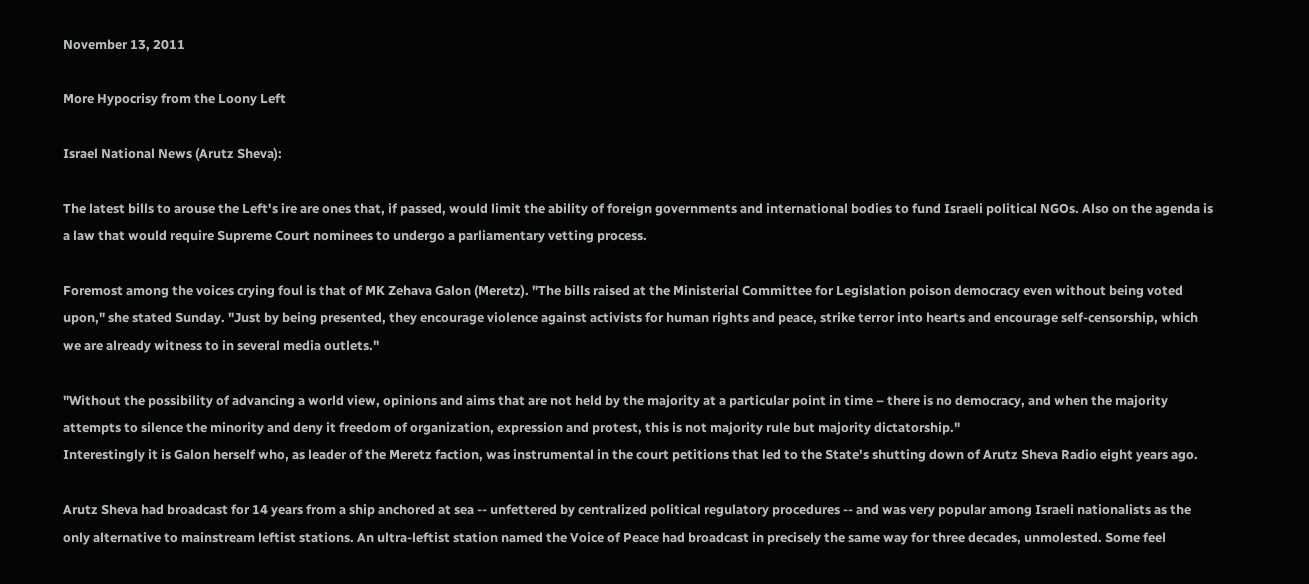November 13, 2011

More Hypocrisy from the Loony Left

Israel National News (Arutz Sheva):

The latest bills to arouse the Left's ire are ones that, if passed, would limit the ability of foreign governments and international bodies to fund Israeli political NGOs. Also on the agenda is a law that would require Supreme Court nominees to undergo a parliamentary vetting process.

Foremost among the voices crying foul is that of MK Zehava Galon (Meretz). "The bills raised at the Ministerial Committee for Legislation poison democracy even without being voted upon," she stated Sunday. "Just by being presented, they encourage violence against activists for human rights and peace, strike terror into hearts and encourage self-censorship, which we are already witness to in several media outlets."

"Without the possibility of advancing a world view, opinions and aims that are not held by the majority at a particular point in time – there is no democracy, and when the majority attempts to silence the minority and deny it freedom of organization, expression and protest, this is not majority rule but majority dictatorship."
Interestingly it is Galon herself who, as leader of the Meretz faction, was instrumental in the court petitions that led to the State's shutting down of Arutz Sheva Radio eight years ago.

Arutz Sheva had broadcast for 14 years from a ship anchored at sea -- unfettered by centralized political regulatory procedures -- and was very popular among Israeli nationalists as the only alternative to mainstream leftist stations. An ultra-leftist station named the Voice of Peace had broadcast in precisely the same way for three decades, unmolested. Some feel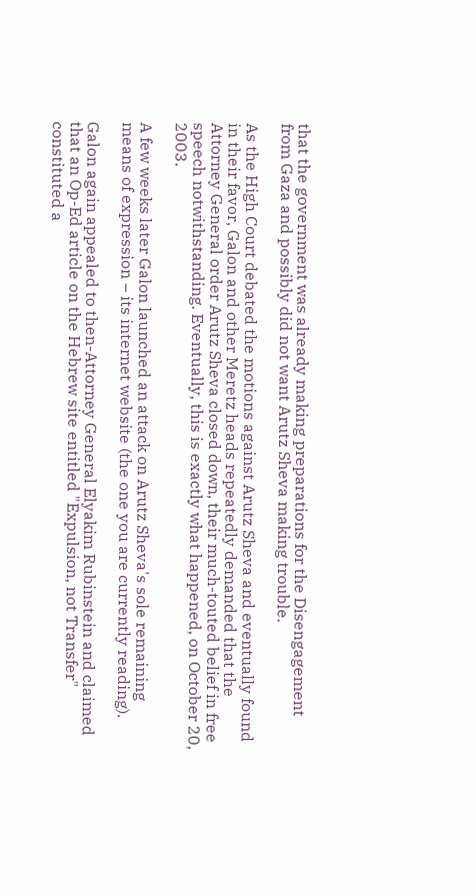that the government was already making preparations for the Disengagement from Gaza and possibly did not want Arutz Sheva making trouble.

As the High Court debated the motions against Arutz Sheva and eventually found in their favor, Galon and other Meretz heads repeatedly demanded that the Attorney General order Arutz Sheva closed down, their much-touted belief in free speech notwithstanding. Eventually, this is exactly what happened, on October 20, 2003.

A few weeks later Galon launched an attack on Arutz Sheva's sole remaining means of expression – its internet website (the one you are currently reading).

Galon again appealed to then-Attorney General Elyakim Rubinstein and claimed that an Op-Ed article on the Hebrew site entitled "Expulsion, not Transfer" constituted a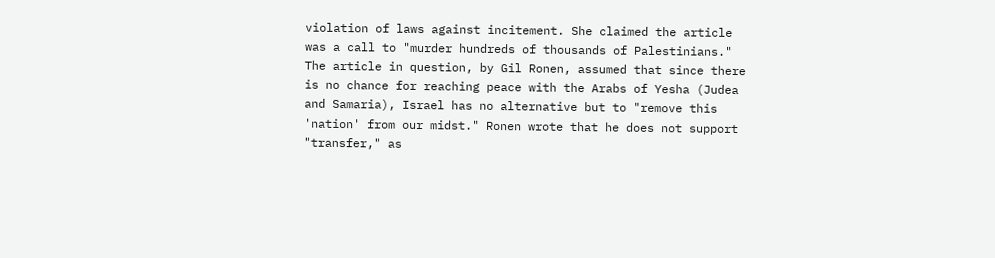violation of laws against incitement. She claimed the article was a call to "murder hundreds of thousands of Palestinians."
The article in question, by Gil Ronen, assumed that since there is no chance for reaching peace with the Arabs of Yesha (Judea and Samaria), Israel has no alternative but to "remove this 'nation' from our midst." Ronen wrote that he does not support "transfer," as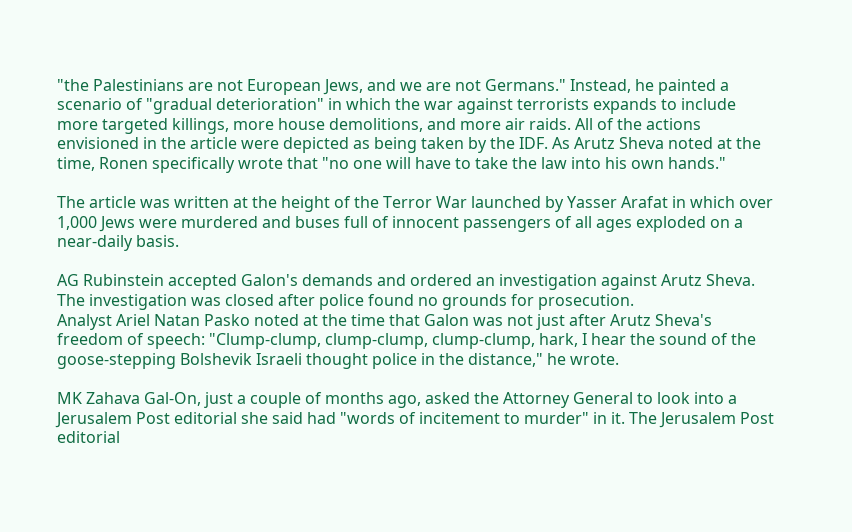"the Palestinians are not European Jews, and we are not Germans." Instead, he painted a scenario of "gradual deterioration" in which the war against terrorists expands to include more targeted killings, more house demolitions, and more air raids. All of the actions envisioned in the article were depicted as being taken by the IDF. As Arutz Sheva noted at the time, Ronen specifically wrote that "no one will have to take the law into his own hands."

The article was written at the height of the Terror War launched by Yasser Arafat in which over 1,000 Jews were murdered and buses full of innocent passengers of all ages exploded on a near-daily basis.

AG Rubinstein accepted Galon's demands and ordered an investigation against Arutz Sheva. The investigation was closed after police found no grounds for prosecution.
Analyst Ariel Natan Pasko noted at the time that Galon was not just after Arutz Sheva's freedom of speech: "Clump-clump, clump-clump, clump-clump, hark, I hear the sound of the goose-stepping Bolshevik Israeli thought police in the distance," he wrote.

MK Zahava Gal-On, just a couple of months ago, asked the Attorney General to look into a Jerusalem Post editorial she said had "words of incitement to murder" in it. The Jerusalem Post editorial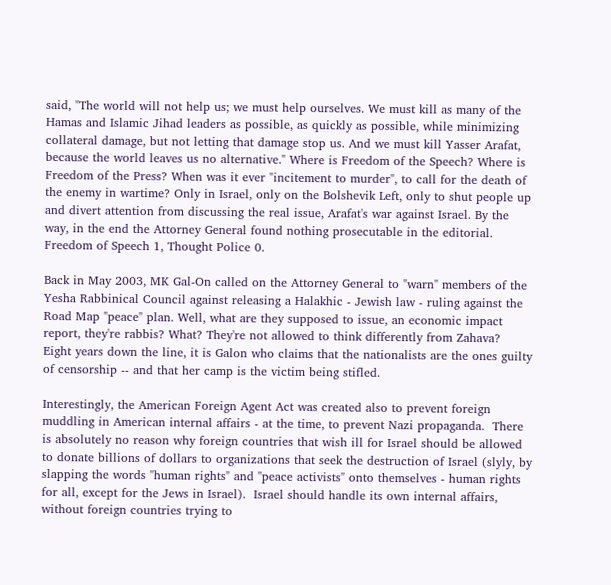said, "The world will not help us; we must help ourselves. We must kill as many of the Hamas and Islamic Jihad leaders as possible, as quickly as possible, while minimizing collateral damage, but not letting that damage stop us. And we must kill Yasser Arafat, because the world leaves us no alternative." Where is Freedom of the Speech? Where is Freedom of the Press? When was it ever "incitement to murder", to call for the death of the enemy in wartime? Only in Israel, only on the Bolshevik Left, only to shut people up and divert attention from discussing the real issue, Arafat's war against Israel. By the way, in the end the Attorney General found nothing prosecutable in the editorial. Freedom of Speech 1, Thought Police 0.

Back in May 2003, MK Gal-On called on the Attorney General to "warn" members of the Yesha Rabbinical Council against releasing a Halakhic - Jewish law - ruling against the Road Map "peace" plan. Well, what are they supposed to issue, an economic impact report, they're rabbis? What? They're not allowed to think differently from Zahava?
Eight years down the line, it is Galon who claims that the nationalists are the ones guilty of censorship -- and that her camp is the victim being stifled.

Interestingly, the American Foreign Agent Act was created also to prevent foreign muddling in American internal affairs - at the time, to prevent Nazi propaganda.  There is absolutely no reason why foreign countries that wish ill for Israel should be allowed to donate billions of dollars to organizations that seek the destruction of Israel (slyly, by slapping the words "human rights" and "peace activists" onto themselves - human rights for all, except for the Jews in Israel).  Israel should handle its own internal affairs, without foreign countries trying to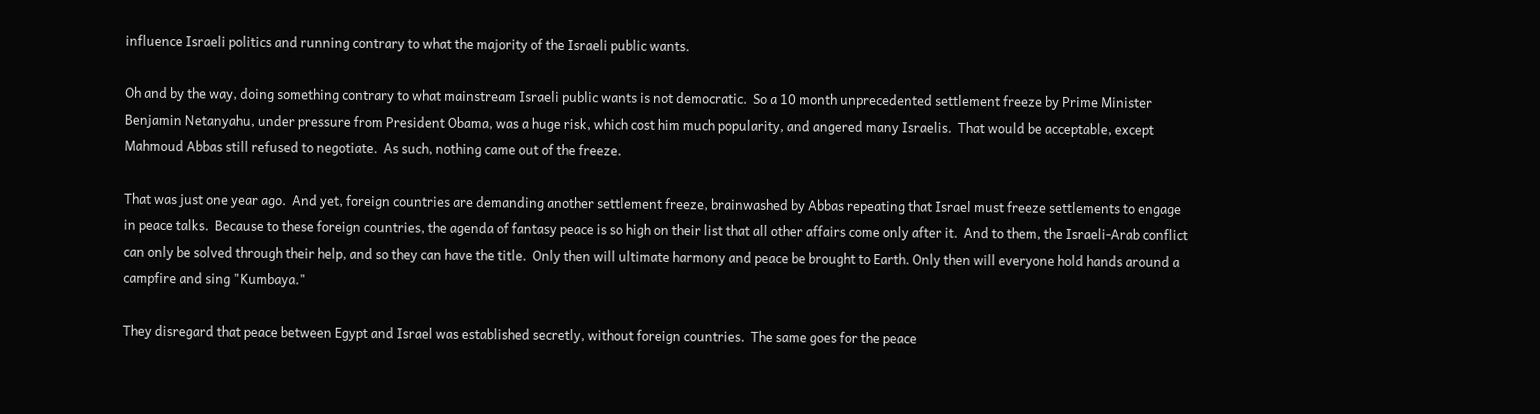influence Israeli politics and running contrary to what the majority of the Israeli public wants.

Oh and by the way, doing something contrary to what mainstream Israeli public wants is not democratic.  So a 10 month unprecedented settlement freeze by Prime Minister Benjamin Netanyahu, under pressure from President Obama, was a huge risk, which cost him much popularity, and angered many Israelis.  That would be acceptable, except Mahmoud Abbas still refused to negotiate.  As such, nothing came out of the freeze.

That was just one year ago.  And yet, foreign countries are demanding another settlement freeze, brainwashed by Abbas repeating that Israel must freeze settlements to engage in peace talks.  Because to these foreign countries, the agenda of fantasy peace is so high on their list that all other affairs come only after it.  And to them, the Israeli-Arab conflict can only be solved through their help, and so they can have the title.  Only then will ultimate harmony and peace be brought to Earth. Only then will everyone hold hands around a campfire and sing "Kumbaya."

They disregard that peace between Egypt and Israel was established secretly, without foreign countries.  The same goes for the peace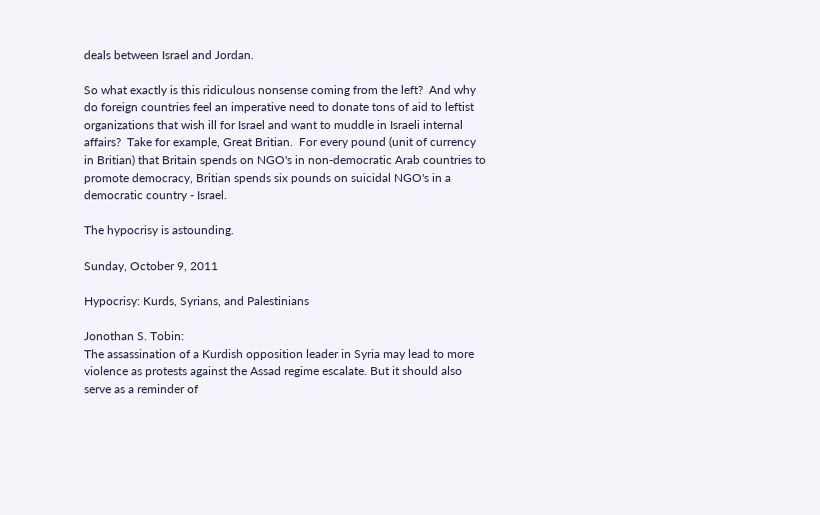deals between Israel and Jordan.

So what exactly is this ridiculous nonsense coming from the left?  And why do foreign countries feel an imperative need to donate tons of aid to leftist organizations that wish ill for Israel and want to muddle in Israeli internal affairs?  Take for example, Great Britian.  For every pound (unit of currency in Britian) that Britain spends on NGO's in non-democratic Arab countries to promote democracy, Britian spends six pounds on suicidal NGO's in a democratic country - Israel.

The hypocrisy is astounding.

Sunday, October 9, 2011

Hypocrisy: Kurds, Syrians, and Palestinians

Jonothan S. Tobin:
The assassination of a Kurdish opposition leader in Syria may lead to more violence as protests against the Assad regime escalate. But it should also serve as a reminder of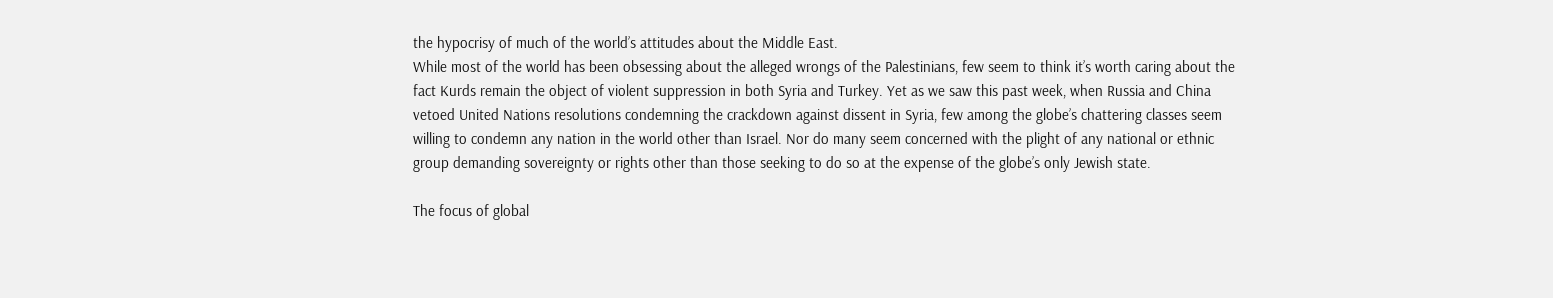the hypocrisy of much of the world’s attitudes about the Middle East.
While most of the world has been obsessing about the alleged wrongs of the Palestinians, few seem to think it’s worth caring about the fact Kurds remain the object of violent suppression in both Syria and Turkey. Yet as we saw this past week, when Russia and China vetoed United Nations resolutions condemning the crackdown against dissent in Syria, few among the globe’s chattering classes seem willing to condemn any nation in the world other than Israel. Nor do many seem concerned with the plight of any national or ethnic group demanding sovereignty or rights other than those seeking to do so at the expense of the globe’s only Jewish state.

The focus of global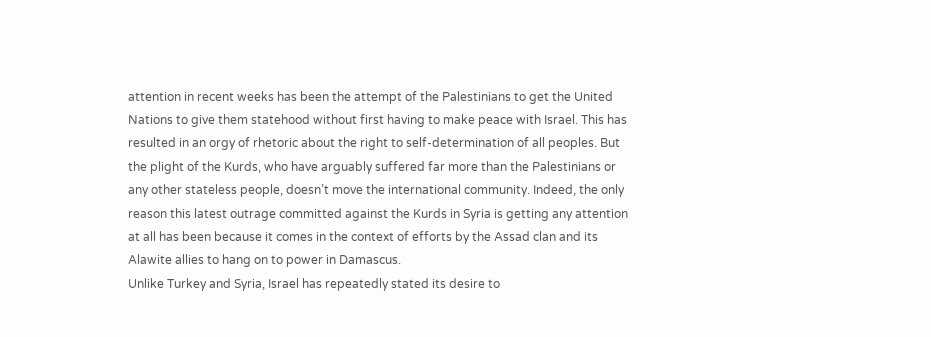attention in recent weeks has been the attempt of the Palestinians to get the United Nations to give them statehood without first having to make peace with Israel. This has resulted in an orgy of rhetoric about the right to self-determination of all peoples. But the plight of the Kurds, who have arguably suffered far more than the Palestinians or any other stateless people, doesn’t move the international community. Indeed, the only reason this latest outrage committed against the Kurds in Syria is getting any attention at all has been because it comes in the context of efforts by the Assad clan and its Alawite allies to hang on to power in Damascus.
Unlike Turkey and Syria, Israel has repeatedly stated its desire to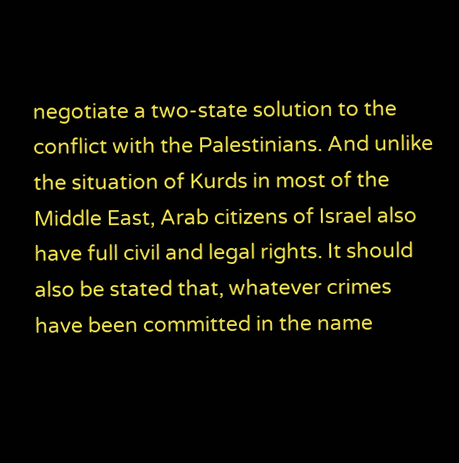negotiate a two-state solution to the conflict with the Palestinians. And unlike the situation of Kurds in most of the Middle East, Arab citizens of Israel also have full civil and legal rights. It should also be stated that, whatever crimes have been committed in the name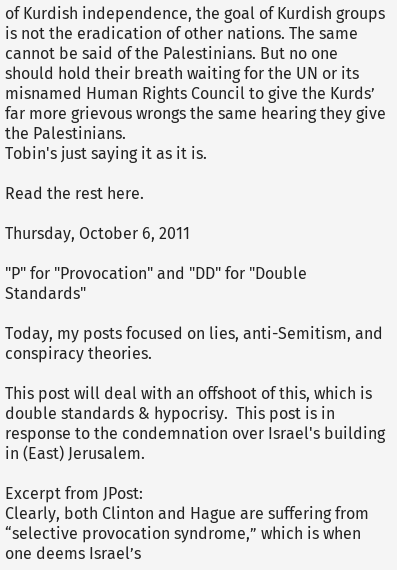of Kurdish independence, the goal of Kurdish groups is not the eradication of other nations. The same cannot be said of the Palestinians. But no one should hold their breath waiting for the UN or its misnamed Human Rights Council to give the Kurds’ far more grievous wrongs the same hearing they give the Palestinians.
Tobin's just saying it as it is.

Read the rest here.

Thursday, October 6, 2011

"P" for "Provocation" and "DD" for "Double Standards"

Today, my posts focused on lies, anti-Semitism, and conspiracy theories.

This post will deal with an offshoot of this, which is double standards & hypocrisy.  This post is in response to the condemnation over Israel's building in (East) Jerusalem.

Excerpt from JPost:
Clearly, both Clinton and Hague are suffering from “selective provocation syndrome,” which is when one deems Israel’s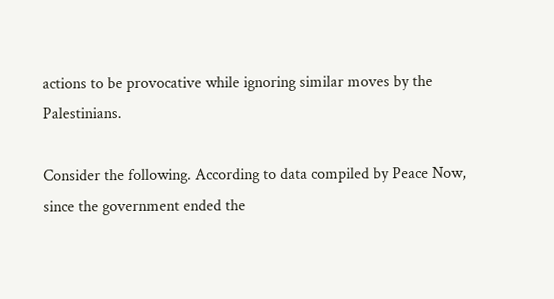actions to be provocative while ignoring similar moves by the Palestinians.

Consider the following. According to data compiled by Peace Now, since the government ended the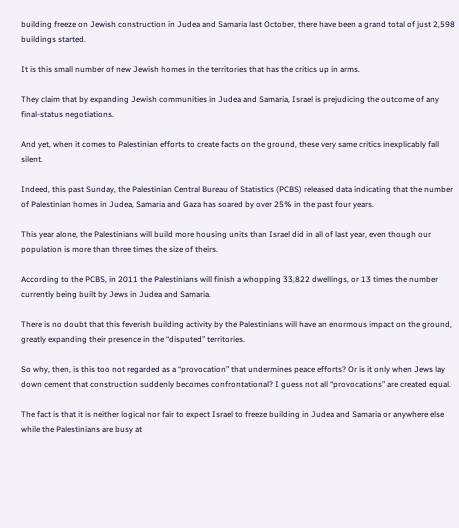building freeze on Jewish construction in Judea and Samaria last October, there have been a grand total of just 2,598 buildings started.

It is this small number of new Jewish homes in the territories that has the critics up in arms.

They claim that by expanding Jewish communities in Judea and Samaria, Israel is prejudicing the outcome of any final-status negotiations.

And yet, when it comes to Palestinian efforts to create facts on the ground, these very same critics inexplicably fall silent.

Indeed, this past Sunday, the Palestinian Central Bureau of Statistics (PCBS) released data indicating that the number of Palestinian homes in Judea, Samaria and Gaza has soared by over 25% in the past four years.

This year alone, the Palestinians will build more housing units than Israel did in all of last year, even though our population is more than three times the size of theirs.

According to the PCBS, in 2011 the Palestinians will finish a whopping 33,822 dwellings, or 13 times the number currently being built by Jews in Judea and Samaria.

There is no doubt that this feverish building activity by the Palestinians will have an enormous impact on the ground, greatly expanding their presence in the “disputed” territories.

So why, then, is this too not regarded as a “provocation” that undermines peace efforts? Or is it only when Jews lay down cement that construction suddenly becomes confrontational? I guess not all “provocations” are created equal.

The fact is that it is neither logical nor fair to expect Israel to freeze building in Judea and Samaria or anywhere else while the Palestinians are busy at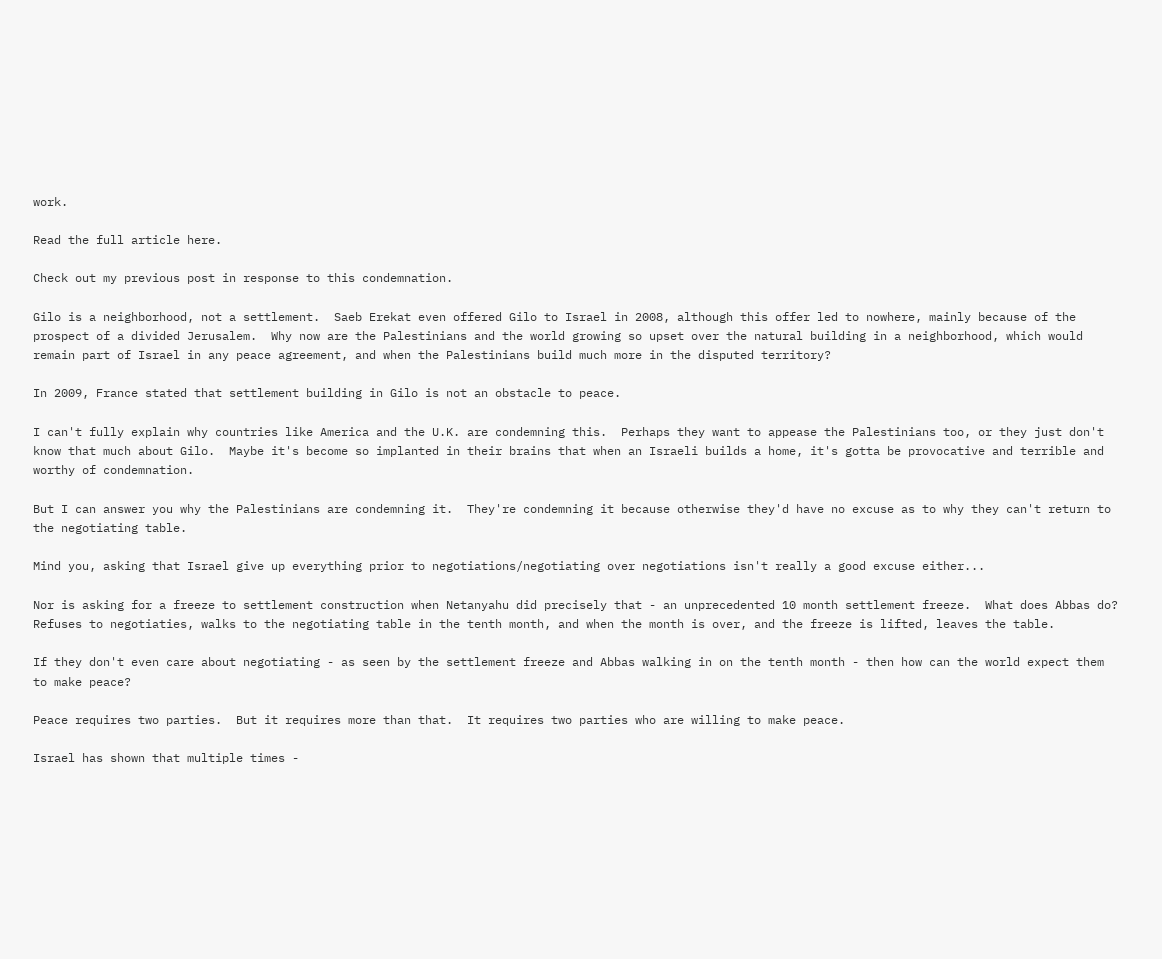work.

Read the full article here.

Check out my previous post in response to this condemnation.

Gilo is a neighborhood, not a settlement.  Saeb Erekat even offered Gilo to Israel in 2008, although this offer led to nowhere, mainly because of the prospect of a divided Jerusalem.  Why now are the Palestinians and the world growing so upset over the natural building in a neighborhood, which would remain part of Israel in any peace agreement, and when the Palestinians build much more in the disputed territory?

In 2009, France stated that settlement building in Gilo is not an obstacle to peace.

I can't fully explain why countries like America and the U.K. are condemning this.  Perhaps they want to appease the Palestinians too, or they just don't know that much about Gilo.  Maybe it's become so implanted in their brains that when an Israeli builds a home, it's gotta be provocative and terrible and worthy of condemnation.

But I can answer you why the Palestinians are condemning it.  They're condemning it because otherwise they'd have no excuse as to why they can't return to the negotiating table.

Mind you, asking that Israel give up everything prior to negotiations/negotiating over negotiations isn't really a good excuse either...

Nor is asking for a freeze to settlement construction when Netanyahu did precisely that - an unprecedented 10 month settlement freeze.  What does Abbas do? Refuses to negotiaties, walks to the negotiating table in the tenth month, and when the month is over, and the freeze is lifted, leaves the table.

If they don't even care about negotiating - as seen by the settlement freeze and Abbas walking in on the tenth month - then how can the world expect them to make peace?

Peace requires two parties.  But it requires more than that.  It requires two parties who are willing to make peace.

Israel has shown that multiple times -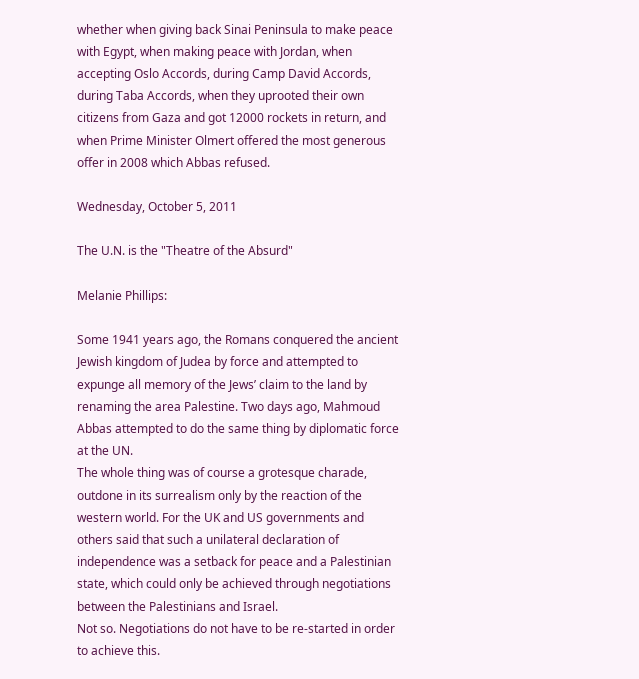whether when giving back Sinai Peninsula to make peace with Egypt, when making peace with Jordan, when accepting Oslo Accords, during Camp David Accords, during Taba Accords, when they uprooted their own citizens from Gaza and got 12000 rockets in return, and when Prime Minister Olmert offered the most generous offer in 2008 which Abbas refused.

Wednesday, October 5, 2011

The U.N. is the "Theatre of the Absurd"

Melanie Phillips:

Some 1941 years ago, the Romans conquered the ancient Jewish kingdom of Judea by force and attempted to expunge all memory of the Jews’ claim to the land by renaming the area Palestine. Two days ago, Mahmoud Abbas attempted to do the same thing by diplomatic force at the UN.
The whole thing was of course a grotesque charade, outdone in its surrealism only by the reaction of the western world. For the UK and US governments and others said that such a unilateral declaration of independence was a setback for peace and a Palestinian state, which could only be achieved through negotiations between the Palestinians and Israel.
Not so. Negotiations do not have to be re-started in order to achieve this.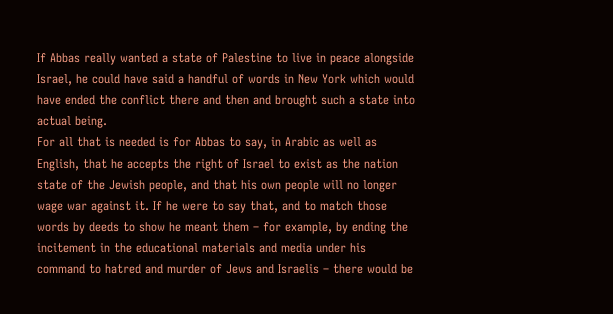If Abbas really wanted a state of Palestine to live in peace alongside Israel, he could have said a handful of words in New York which would have ended the conflict there and then and brought such a state into actual being.
For all that is needed is for Abbas to say, in Arabic as well as English, that he accepts the right of Israel to exist as the nation state of the Jewish people, and that his own people will no longer wage war against it. If he were to say that, and to match those words by deeds to show he meant them – for example, by ending the incitement in the educational materials and media under his command to hatred and murder of Jews and Israelis – there would be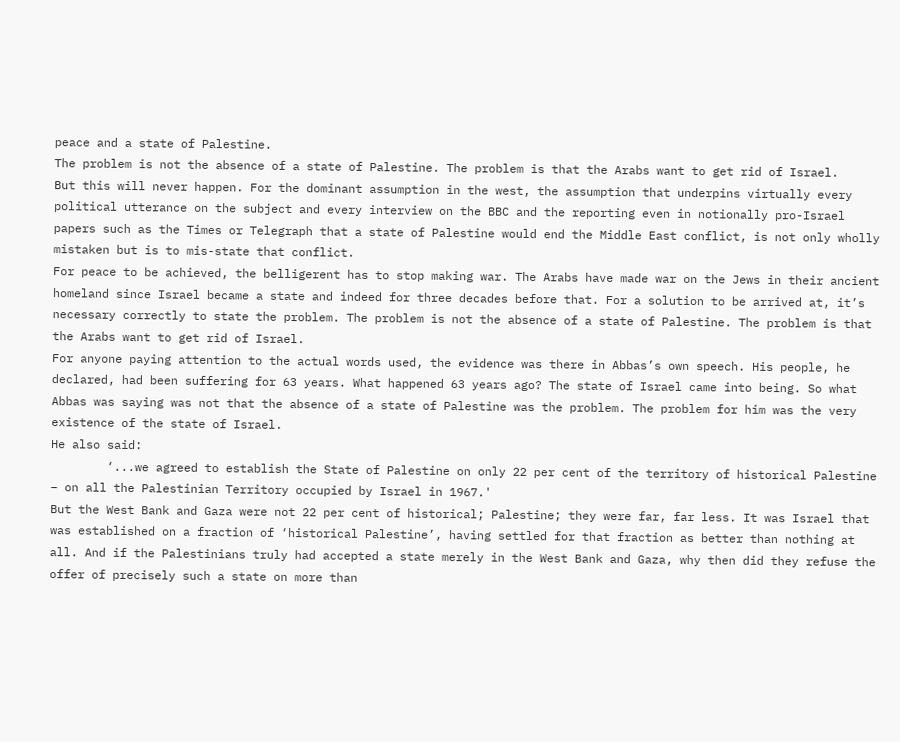peace and a state of Palestine.
The problem is not the absence of a state of Palestine. The problem is that the Arabs want to get rid of Israel.
But this will never happen. For the dominant assumption in the west, the assumption that underpins virtually every political utterance on the subject and every interview on the BBC and the reporting even in notionally pro-Israel papers such as the Times or Telegraph that a state of Palestine would end the Middle East conflict, is not only wholly mistaken but is to mis-state that conflict.
For peace to be achieved, the belligerent has to stop making war. The Arabs have made war on the Jews in their ancient homeland since Israel became a state and indeed for three decades before that. For a solution to be arrived at, it’s necessary correctly to state the problem. The problem is not the absence of a state of Palestine. The problem is that the Arabs want to get rid of Israel.
For anyone paying attention to the actual words used, the evidence was there in Abbas’s own speech. His people, he declared, had been suffering for 63 years. What happened 63 years ago? The state of Israel came into being. So what Abbas was saying was not that the absence of a state of Palestine was the problem. The problem for him was the very existence of the state of Israel.
He also said:
        ‘...we agreed to establish the State of Palestine on only 22 per cent of the territory of historical Palestine – on all the Palestinian Territory occupied by Israel in 1967.'
But the West Bank and Gaza were not 22 per cent of historical; Palestine; they were far, far less. It was Israel that was established on a fraction of ‘historical Palestine’, having settled for that fraction as better than nothing at all. And if the Palestinians truly had accepted a state merely in the West Bank and Gaza, why then did they refuse the offer of precisely such a state on more than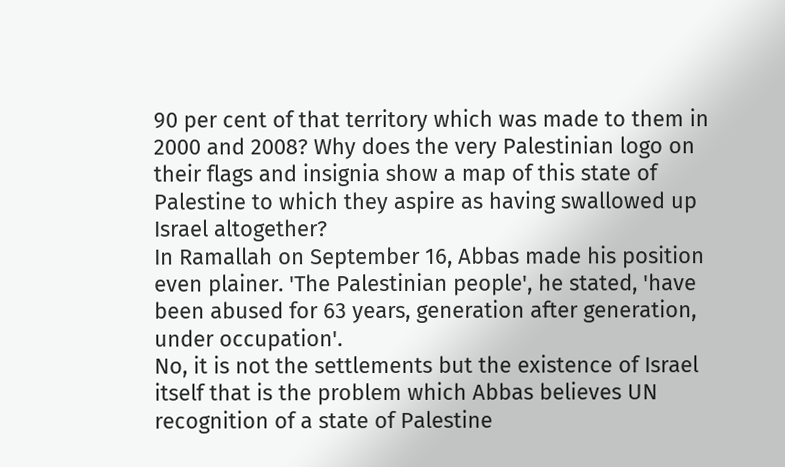90 per cent of that territory which was made to them in 2000 and 2008? Why does the very Palestinian logo on their flags and insignia show a map of this state of Palestine to which they aspire as having swallowed up Israel altogether?
In Ramallah on September 16, Abbas made his position even plainer. 'The Palestinian people', he stated, 'have been abused for 63 years, generation after generation, under occupation'.
No, it is not the settlements but the existence of Israel itself that is the problem which Abbas believes UN recognition of a state of Palestine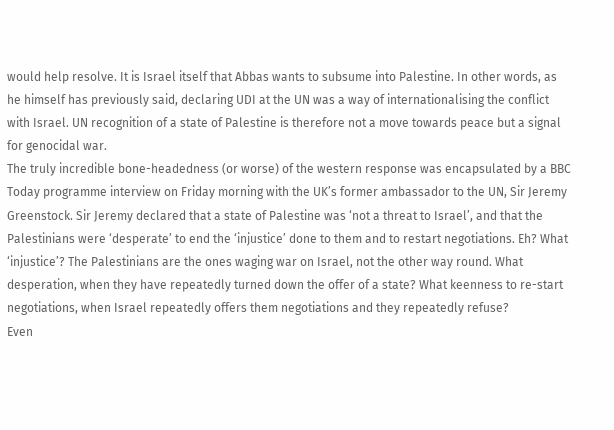would help resolve. It is Israel itself that Abbas wants to subsume into Palestine. In other words, as he himself has previously said, declaring UDI at the UN was a way of internationalising the conflict with Israel. UN recognition of a state of Palestine is therefore not a move towards peace but a signal for genocidal war.
The truly incredible bone-headedness (or worse) of the western response was encapsulated by a BBC Today programme interview on Friday morning with the UK’s former ambassador to the UN, Sir Jeremy Greenstock. Sir Jeremy declared that a state of Palestine was ‘not a threat to Israel’, and that the Palestinians were ‘desperate’ to end the ‘injustice’ done to them and to restart negotiations. Eh? What ‘injustice’? The Palestinians are the ones waging war on Israel, not the other way round. What desperation, when they have repeatedly turned down the offer of a state? What keenness to re-start negotiations, when Israel repeatedly offers them negotiations and they repeatedly refuse?
Even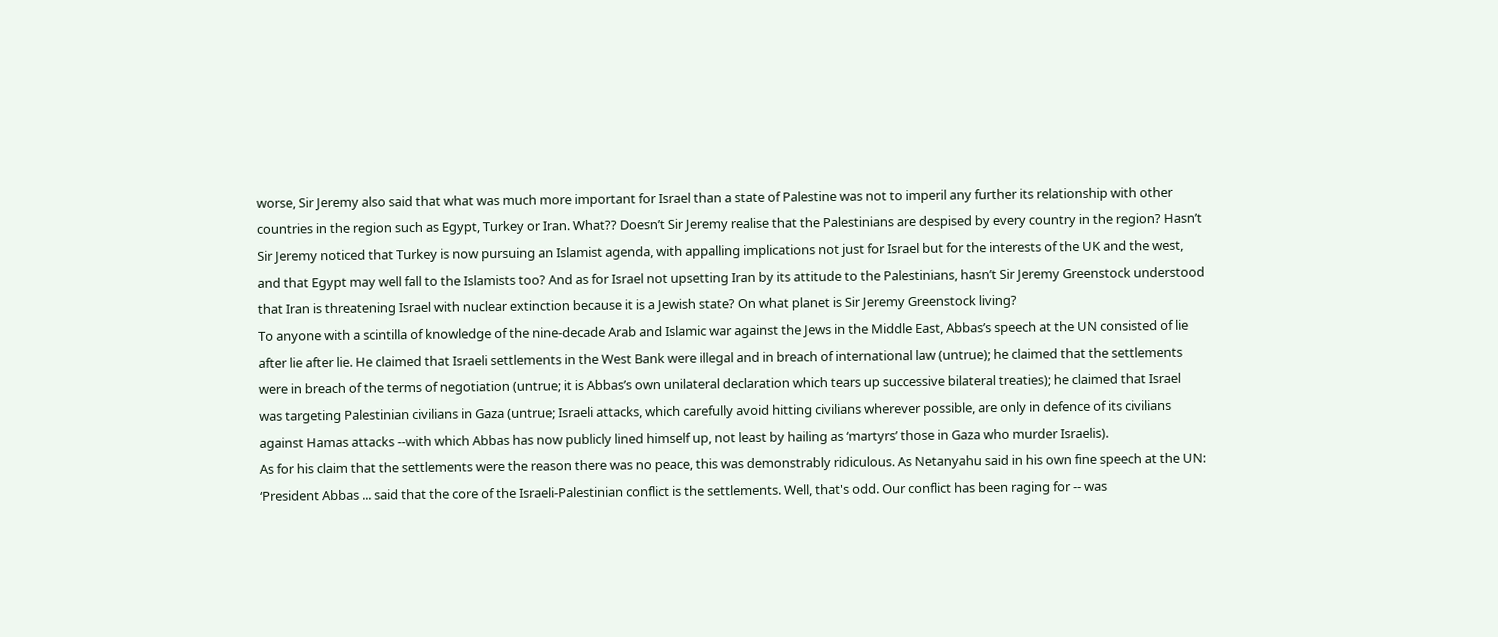worse, Sir Jeremy also said that what was much more important for Israel than a state of Palestine was not to imperil any further its relationship with other countries in the region such as Egypt, Turkey or Iran. What?? Doesn’t Sir Jeremy realise that the Palestinians are despised by every country in the region? Hasn’t Sir Jeremy noticed that Turkey is now pursuing an Islamist agenda, with appalling implications not just for Israel but for the interests of the UK and the west, and that Egypt may well fall to the Islamists too? And as for Israel not upsetting Iran by its attitude to the Palestinians, hasn’t Sir Jeremy Greenstock understood that Iran is threatening Israel with nuclear extinction because it is a Jewish state? On what planet is Sir Jeremy Greenstock living?
To anyone with a scintilla of knowledge of the nine-decade Arab and Islamic war against the Jews in the Middle East, Abbas’s speech at the UN consisted of lie after lie after lie. He claimed that Israeli settlements in the West Bank were illegal and in breach of international law (untrue); he claimed that the settlements were in breach of the terms of negotiation (untrue; it is Abbas’s own unilateral declaration which tears up successive bilateral treaties); he claimed that Israel was targeting Palestinian civilians in Gaza (untrue; Israeli attacks, which carefully avoid hitting civilians wherever possible, are only in defence of its civilians against Hamas attacks --with which Abbas has now publicly lined himself up, not least by hailing as ‘martyrs’ those in Gaza who murder Israelis).
As for his claim that the settlements were the reason there was no peace, this was demonstrably ridiculous. As Netanyahu said in his own fine speech at the UN:
‘President Abbas ... said that the core of the Israeli-Palestinian conflict is the settlements. Well, that's odd. Our conflict has been raging for -- was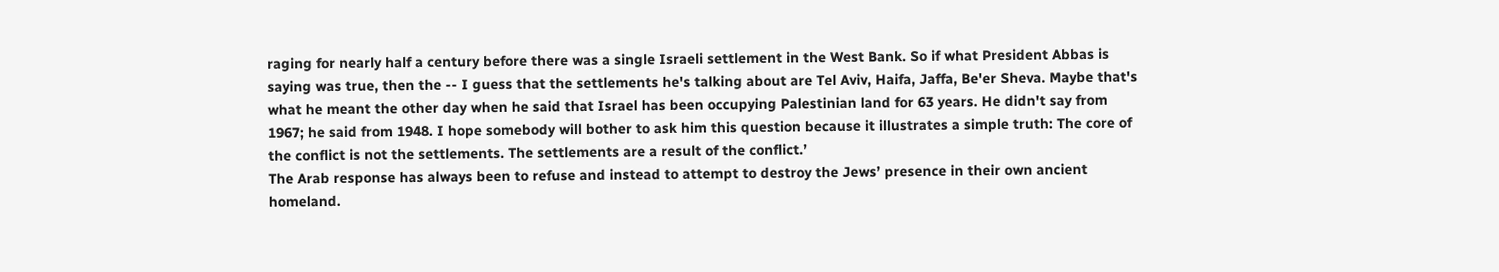raging for nearly half a century before there was a single Israeli settlement in the West Bank. So if what President Abbas is saying was true, then the -- I guess that the settlements he's talking about are Tel Aviv, Haifa, Jaffa, Be'er Sheva. Maybe that's what he meant the other day when he said that Israel has been occupying Palestinian land for 63 years. He didn't say from 1967; he said from 1948. I hope somebody will bother to ask him this question because it illustrates a simple truth: The core of the conflict is not the settlements. The settlements are a result of the conflict.’
The Arab response has always been to refuse and instead to attempt to destroy the Jews’ presence in their own ancient homeland.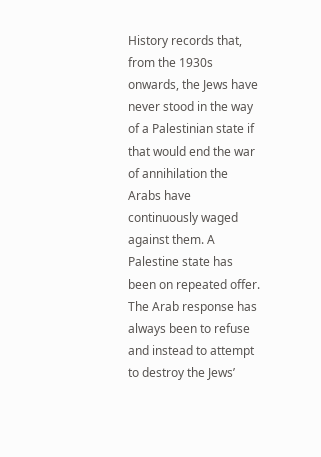History records that, from the 1930s onwards, the Jews have never stood in the way of a Palestinian state if that would end the war of annihilation the Arabs have continuously waged against them. A Palestine state has been on repeated offer. The Arab response has always been to refuse and instead to attempt to destroy the Jews’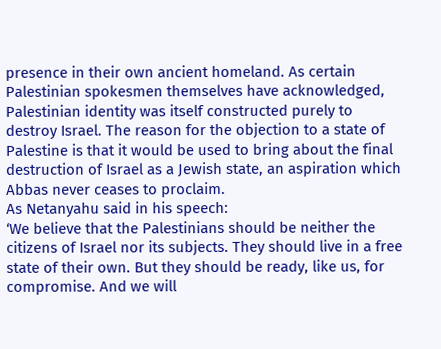presence in their own ancient homeland. As certain Palestinian spokesmen themselves have acknowledged, Palestinian identity was itself constructed purely to destroy Israel. The reason for the objection to a state of Palestine is that it would be used to bring about the final destruction of Israel as a Jewish state, an aspiration which Abbas never ceases to proclaim.
As Netanyahu said in his speech:
‘We believe that the Palestinians should be neither the citizens of Israel nor its subjects. They should live in a free state of their own. But they should be ready, like us, for compromise. And we will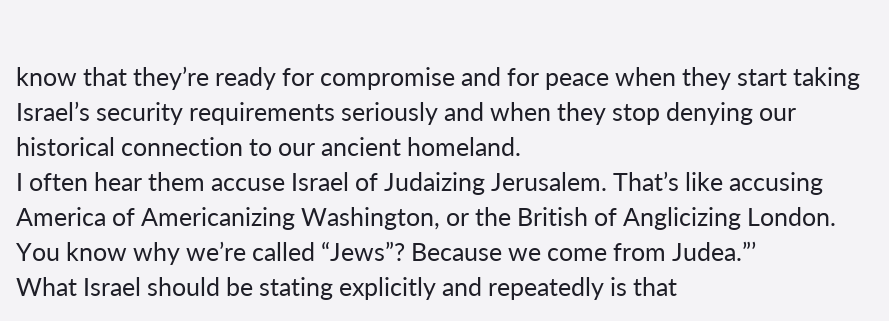know that they’re ready for compromise and for peace when they start taking Israel’s security requirements seriously and when they stop denying our historical connection to our ancient homeland.
I often hear them accuse Israel of Judaizing Jerusalem. That’s like accusing America of Americanizing Washington, or the British of Anglicizing London. You know why we’re called “Jews”? Because we come from Judea.”’
What Israel should be stating explicitly and repeatedly is that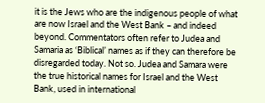it is the Jews who are the indigenous people of what are now Israel and the West Bank – and indeed beyond. Commentators often refer to Judea and Samaria as ‘Biblical’ names as if they can therefore be disregarded today. Not so. Judea and Samara were the true historical names for Israel and the West Bank, used in international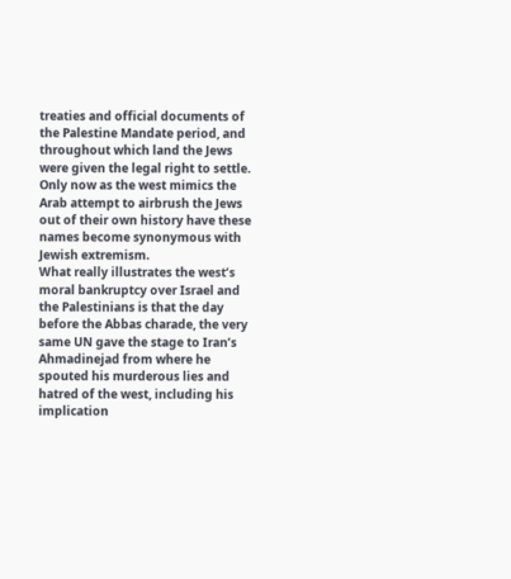treaties and official documents of the Palestine Mandate period, and throughout which land the Jews were given the legal right to settle. Only now as the west mimics the Arab attempt to airbrush the Jews out of their own history have these names become synonymous with Jewish extremism.
What really illustrates the west’s moral bankruptcy over Israel and the Palestinians is that the day before the Abbas charade, the very same UN gave the stage to Iran’s Ahmadinejad from where he spouted his murderous lies and hatred of the west, including his implication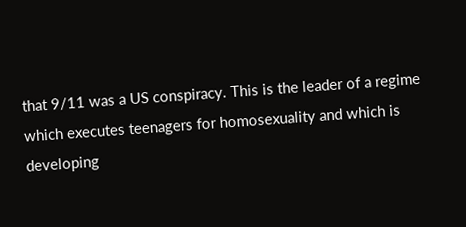that 9/11 was a US conspiracy. This is the leader of a regime which executes teenagers for homosexuality and which is developing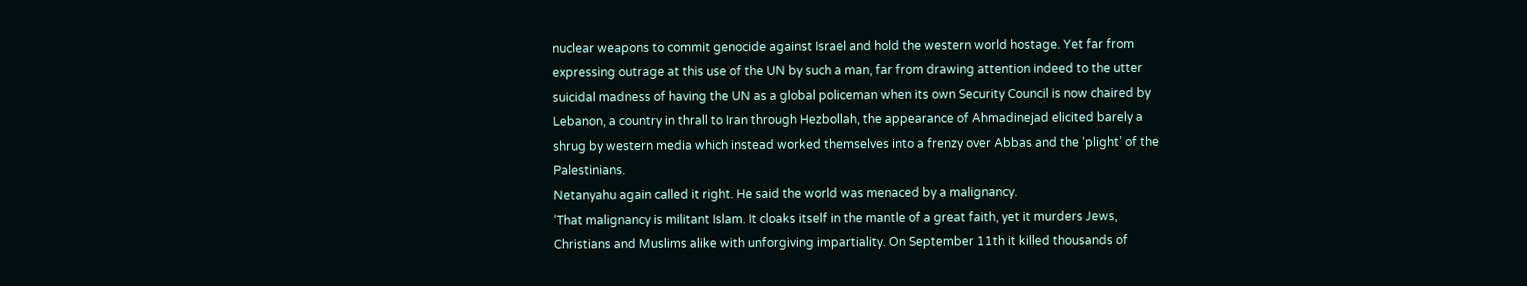nuclear weapons to commit genocide against Israel and hold the western world hostage. Yet far from expressing outrage at this use of the UN by such a man, far from drawing attention indeed to the utter suicidal madness of having the UN as a global policeman when its own Security Council is now chaired by Lebanon, a country in thrall to Iran through Hezbollah, the appearance of Ahmadinejad elicited barely a shrug by western media which instead worked themselves into a frenzy over Abbas and the ‘plight’ of the Palestinians.
Netanyahu again called it right. He said the world was menaced by a malignancy.
‘That malignancy is militant Islam. It cloaks itself in the mantle of a great faith, yet it murders Jews, Christians and Muslims alike with unforgiving impartiality. On September 11th it killed thousands of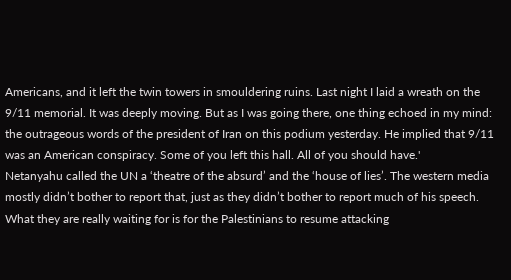Americans, and it left the twin towers in smouldering ruins. Last night I laid a wreath on the 9/11 memorial. It was deeply moving. But as I was going there, one thing echoed in my mind: the outrageous words of the president of Iran on this podium yesterday. He implied that 9/11 was an American conspiracy. Some of you left this hall. All of you should have.'
Netanyahu called the UN a ‘theatre of the absurd’ and the ‘house of lies’. The western media mostly didn’t bother to report that, just as they didn’t bother to report much of his speech. What they are really waiting for is for the Palestinians to resume attacking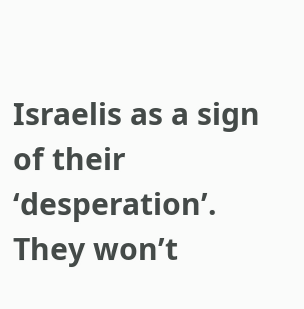Israelis as a sign of their ‘desperation’. They won’t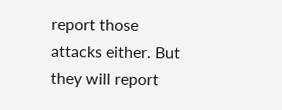report those attacks either. But they will report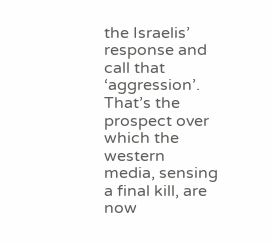the Israelis’ response and call that ‘aggression’. That’s the prospect over which the western media, sensing a final kill, are now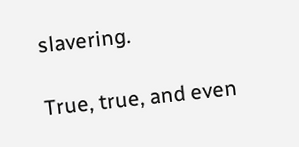slavering.

True, true, and even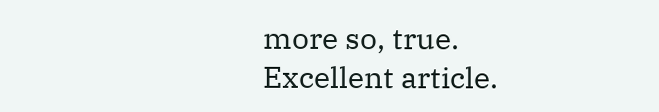more so, true.  Excellent article.